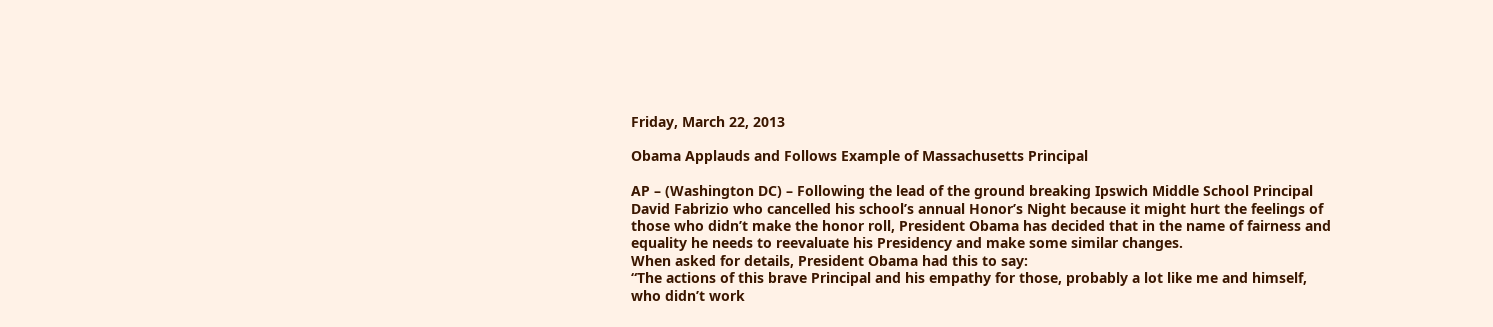Friday, March 22, 2013

Obama Applauds and Follows Example of Massachusetts Principal

AP – (Washington DC) – Following the lead of the ground breaking Ipswich Middle School Principal David Fabrizio who cancelled his school’s annual Honor’s Night because it might hurt the feelings of those who didn’t make the honor roll, President Obama has decided that in the name of fairness and equality he needs to reevaluate his Presidency and make some similar changes.
When asked for details, President Obama had this to say:
“The actions of this brave Principal and his empathy for those, probably a lot like me and himself, who didn’t work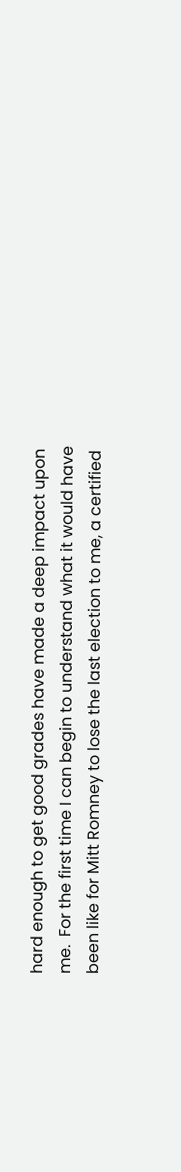hard enough to get good grades have made a deep impact upon me.  For the first time I can begin to understand what it would have been like for Mitt Romney to lose the last election to me, a certified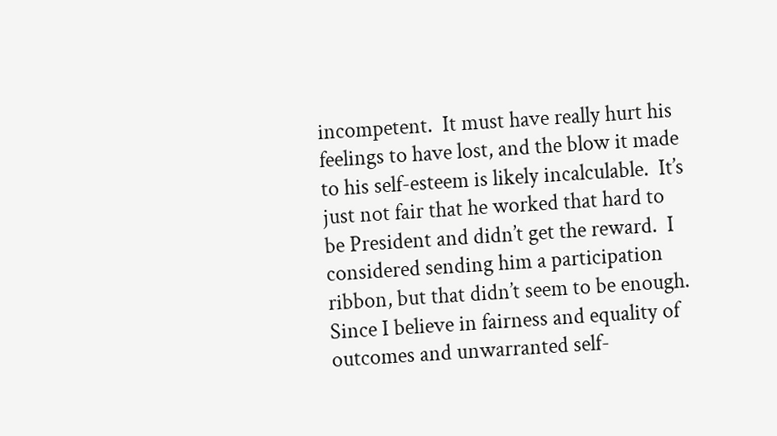incompetent.  It must have really hurt his feelings to have lost, and the blow it made to his self-esteem is likely incalculable.  It’s just not fair that he worked that hard to be President and didn’t get the reward.  I considered sending him a participation ribbon, but that didn’t seem to be enough.  Since I believe in fairness and equality of outcomes and unwarranted self-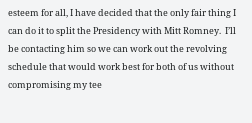esteem for all, I have decided that the only fair thing I can do it to split the Presidency with Mitt Romney.  I’ll be contacting him so we can work out the revolving schedule that would work best for both of us without compromising my tee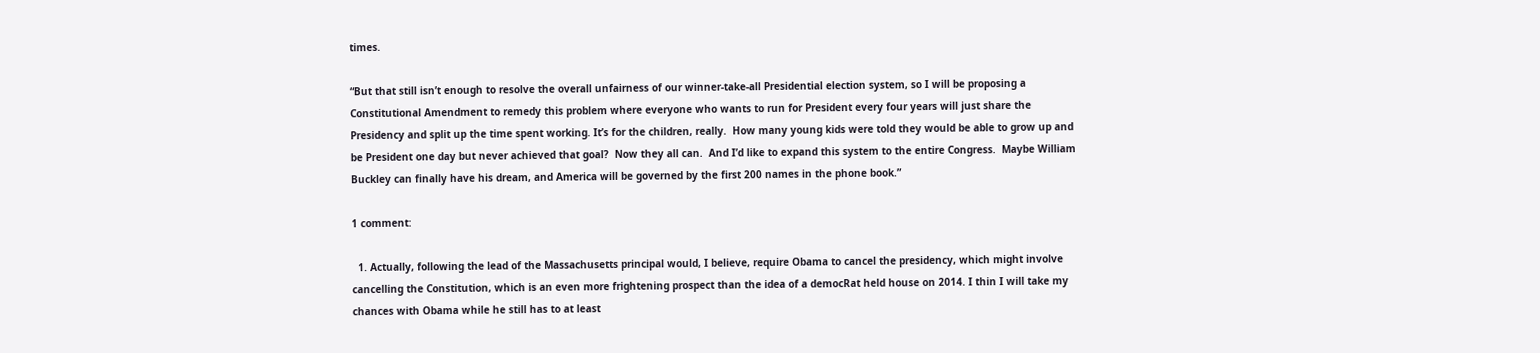times.

“But that still isn’t enough to resolve the overall unfairness of our winner-take-all Presidential election system, so I will be proposing a Constitutional Amendment to remedy this problem where everyone who wants to run for President every four years will just share the Presidency and split up the time spent working. It’s for the children, really.  How many young kids were told they would be able to grow up and be President one day but never achieved that goal?  Now they all can.  And I’d like to expand this system to the entire Congress.  Maybe William Buckley can finally have his dream, and America will be governed by the first 200 names in the phone book.”

1 comment:

  1. Actually, following the lead of the Massachusetts principal would, I believe, require Obama to cancel the presidency, which might involve cancelling the Constitution, which is an even more frightening prospect than the idea of a democRat held house on 2014. I thin I will take my chances with Obama while he still has to at least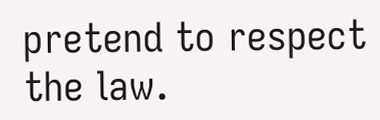pretend to respect the law.